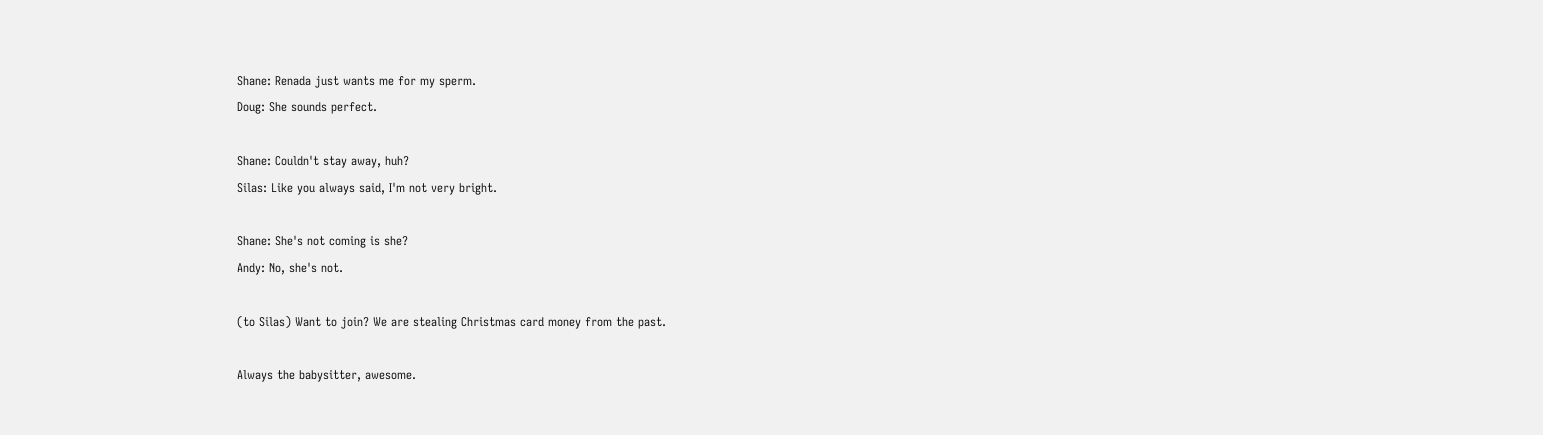Shane: Renada just wants me for my sperm.
Doug: She sounds perfect.

Shane: Couldn't stay away, huh?
Silas: Like you always said, I'm not very bright.

Shane: She's not coming is she?
Andy: No, she's not.

(to Silas) Want to join? We are stealing Christmas card money from the past.

Always the babysitter, awesome.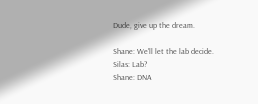Dude, give up the dream.

Shane: We'll let the lab decide.
Silas: Lab?
Shane: DNA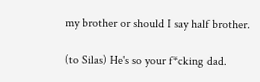my brother or should I say half brother.

(to Silas) He's so your f*cking dad.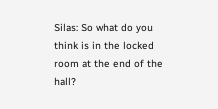Silas: So what do you think is in the locked room at the end of the hall?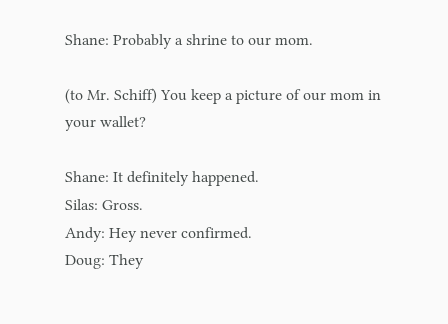Shane: Probably a shrine to our mom.

(to Mr. Schiff) You keep a picture of our mom in your wallet?

Shane: It definitely happened.
Silas: Gross.
Andy: Hey never confirmed.
Doug: They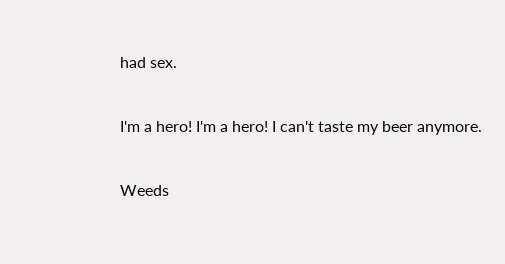had sex.

I'm a hero! I'm a hero! I can't taste my beer anymore.

Weeds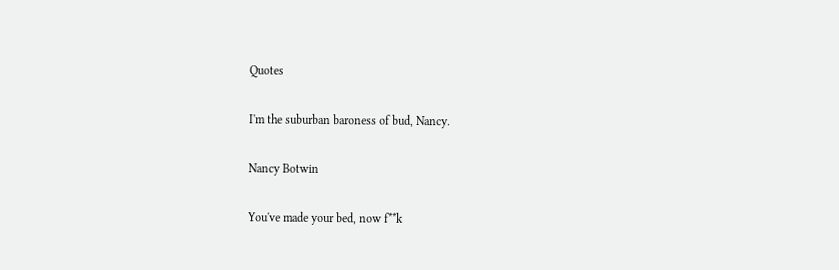Quotes

I'm the suburban baroness of bud, Nancy.

Nancy Botwin

You've made your bed, now f**k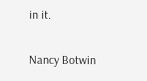in it.

Nancy Botwin